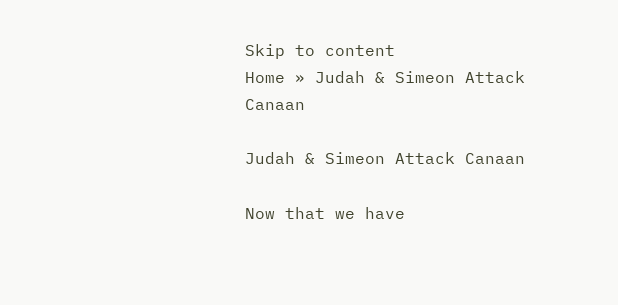Skip to content
Home » Judah & Simeon Attack Canaan

Judah & Simeon Attack Canaan

Now that we have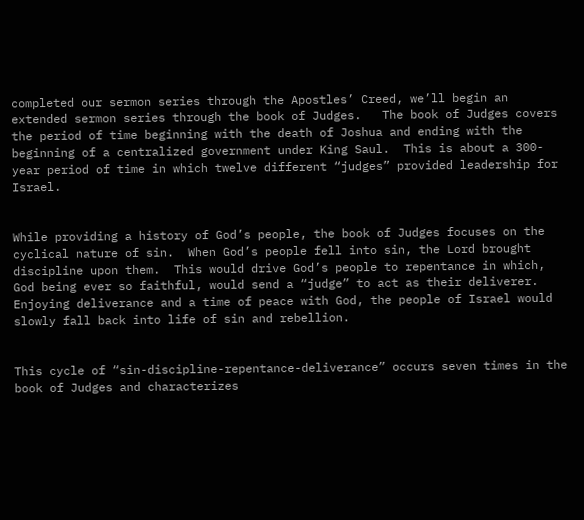completed our sermon series through the Apostles’ Creed, we’ll begin an extended sermon series through the book of Judges.   The book of Judges covers the period of time beginning with the death of Joshua and ending with the beginning of a centralized government under King Saul.  This is about a 300-year period of time in which twelve different “judges” provided leadership for Israel.


While providing a history of God’s people, the book of Judges focuses on the cyclical nature of sin.  When God’s people fell into sin, the Lord brought discipline upon them.  This would drive God’s people to repentance in which, God being ever so faithful, would send a “judge” to act as their deliverer.  Enjoying deliverance and a time of peace with God, the people of Israel would slowly fall back into life of sin and rebellion.


This cycle of “sin-discipline-repentance-deliverance” occurs seven times in the book of Judges and characterizes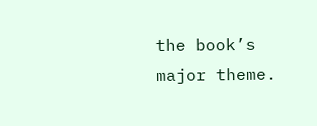the book’s major theme.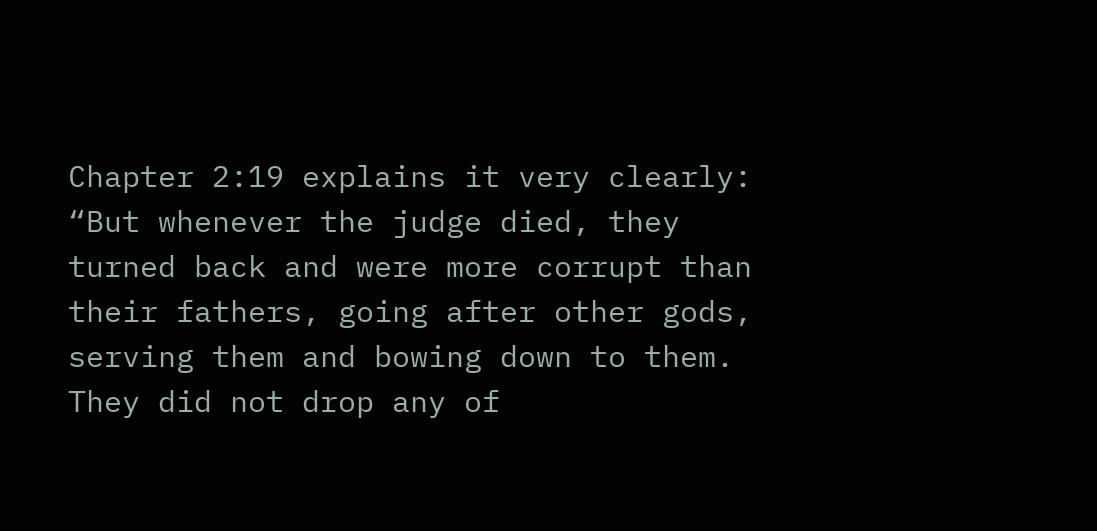Chapter 2:19 explains it very clearly:
“But whenever the judge died, they turned back and were more corrupt than their fathers, going after other gods, serving them and bowing down to them. They did not drop any of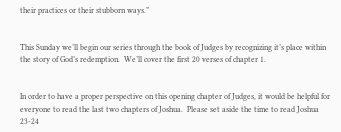their practices or their stubborn ways.”


This Sunday we’ll begin our series through the book of Judges by recognizing it’s place within the story of God’s redemption.  We’ll cover the first 20 verses of chapter 1.


In order to have a proper perspective on this opening chapter of Judges, it would be helpful for everyone to read the last two chapters of Joshua.  Please set aside the time to read Joshua 23-24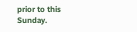prior to this Sunday.